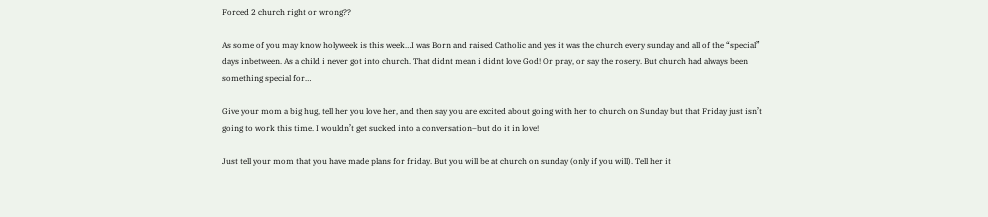Forced 2 church right or wrong??

As some of you may know holyweek is this week…I was Born and raised Catholic and yes it was the church every sunday and all of the “special” days inbetween. As a child i never got into church. That didnt mean i didnt love God! Or pray, or say the rosery. But church had always been something special for…

Give your mom a big hug, tell her you love her, and then say you are excited about going with her to church on Sunday but that Friday just isn’t going to work this time. I wouldn’t get sucked into a conversation–but do it in love!

Just tell your mom that you have made plans for friday. But you will be at church on sunday (only if you will). Tell her it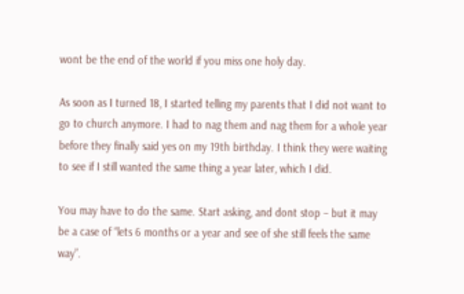wont be the end of the world if you miss one holy day.

As soon as I turned 18, I started telling my parents that I did not want to go to church anymore. I had to nag them and nag them for a whole year before they finally said yes on my 19th birthday. I think they were waiting to see if I still wanted the same thing a year later, which I did.

You may have to do the same. Start asking, and dont stop – but it may be a case of “lets 6 months or a year and see of she still feels the same way”.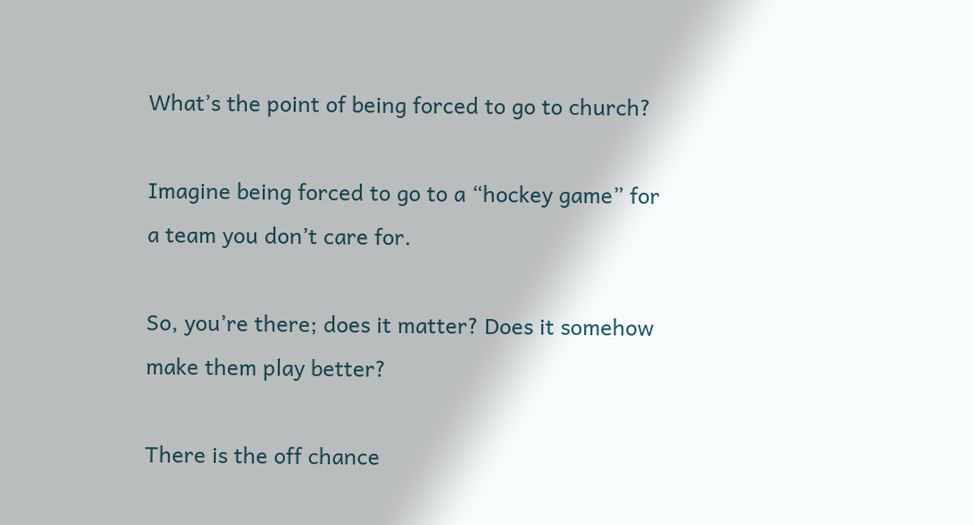What’s the point of being forced to go to church?

Imagine being forced to go to a “hockey game” for a team you don’t care for.

So, you’re there; does it matter? Does it somehow make them play better?

There is the off chance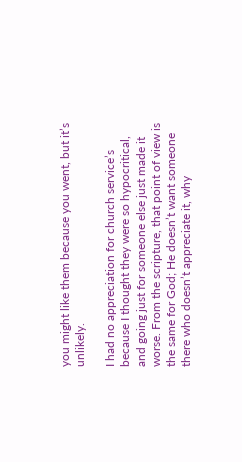you might like them because you went, but it’s unlikely.

I had no appreciation for church service’s because I thought they were so hypocritical, and going just for someone else just made it worse. From the scripture, that point of view is the same for God; He doesn’t want someone there who doesn’t appreciate it, why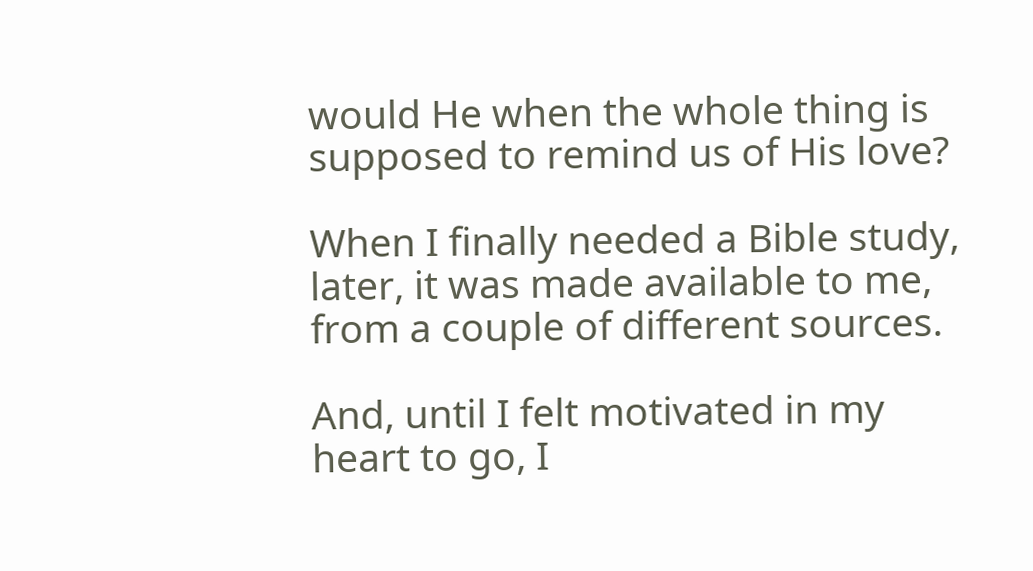would He when the whole thing is supposed to remind us of His love?

When I finally needed a Bible study, later, it was made available to me, from a couple of different sources.

And, until I felt motivated in my heart to go, I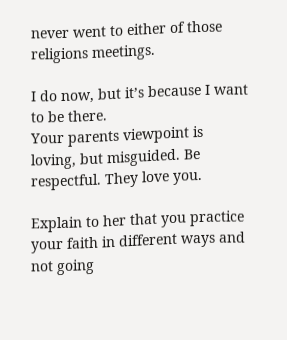never went to either of those religions meetings.

I do now, but it’s because I want to be there.
Your parents viewpoint is loving, but misguided. Be respectful. They love you.

Explain to her that you practice your faith in different ways and not going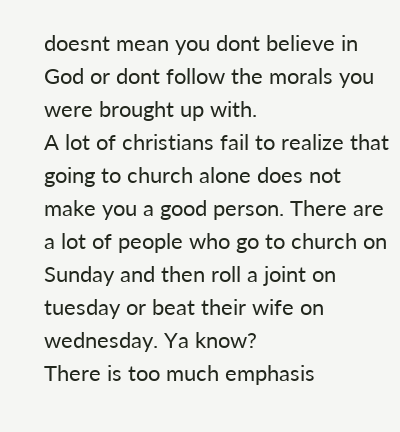doesnt mean you dont believe in God or dont follow the morals you were brought up with.
A lot of christians fail to realize that going to church alone does not make you a good person. There are a lot of people who go to church on Sunday and then roll a joint on tuesday or beat their wife on wednesday. Ya know?
There is too much emphasis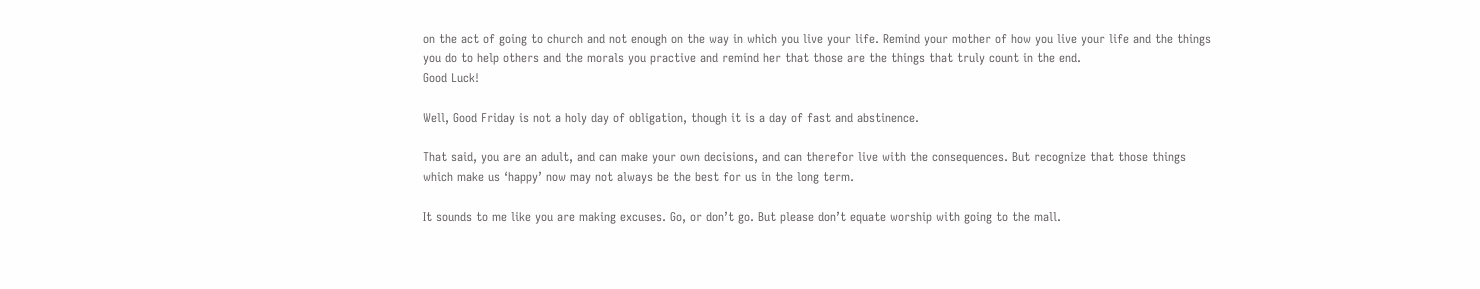on the act of going to church and not enough on the way in which you live your life. Remind your mother of how you live your life and the things you do to help others and the morals you practive and remind her that those are the things that truly count in the end.
Good Luck!

Well, Good Friday is not a holy day of obligation, though it is a day of fast and abstinence.

That said, you are an adult, and can make your own decisions, and can therefor live with the consequences. But recognize that those things which make us ‘happy’ now may not always be the best for us in the long term.

It sounds to me like you are making excuses. Go, or don’t go. But please don’t equate worship with going to the mall.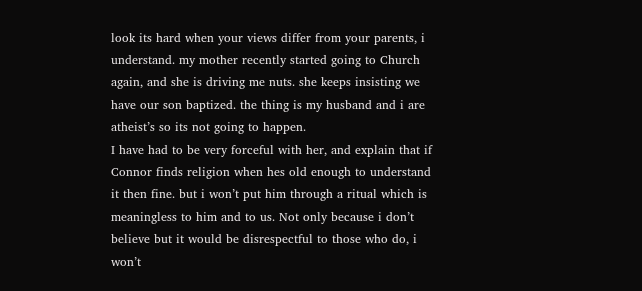look its hard when your views differ from your parents, i understand. my mother recently started going to Church again, and she is driving me nuts. she keeps insisting we have our son baptized. the thing is my husband and i are atheist’s so its not going to happen.
I have had to be very forceful with her, and explain that if Connor finds religion when hes old enough to understand it then fine. but i won’t put him through a ritual which is meaningless to him and to us. Not only because i don’t believe but it would be disrespectful to those who do, i won’t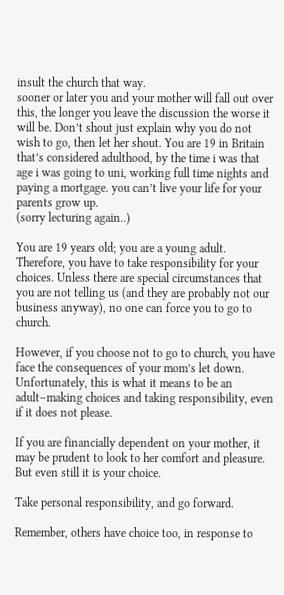insult the church that way.
sooner or later you and your mother will fall out over this, the longer you leave the discussion the worse it will be. Don’t shout just explain why you do not wish to go, then let her shout. You are 19 in Britain that’s considered adulthood, by the time i was that age i was going to uni, working full time nights and paying a mortgage. you can’t live your life for your parents grow up.
(sorry lecturing again..)

You are 19 years old; you are a young adult. Therefore, you have to take responsibility for your choices. Unless there are special circumstances that you are not telling us (and they are probably not our business anyway), no one can force you to go to church.

However, if you choose not to go to church, you have face the consequences of your mom’s let down. Unfortunately, this is what it means to be an adult–making choices and taking responsibility, even if it does not please.

If you are financially dependent on your mother, it may be prudent to look to her comfort and pleasure. But even still it is your choice.

Take personal responsibility, and go forward.

Remember, others have choice too, in response to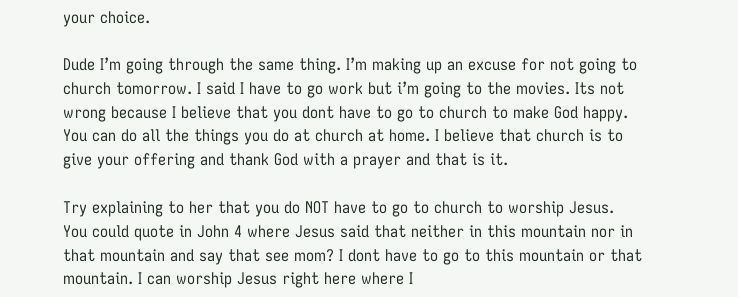your choice.

Dude I’m going through the same thing. I’m making up an excuse for not going to church tomorrow. I said I have to go work but i’m going to the movies. Its not wrong because I believe that you dont have to go to church to make God happy. You can do all the things you do at church at home. I believe that church is to give your offering and thank God with a prayer and that is it.

Try explaining to her that you do NOT have to go to church to worship Jesus. You could quote in John 4 where Jesus said that neither in this mountain nor in that mountain and say that see mom? I dont have to go to this mountain or that mountain. I can worship Jesus right here where I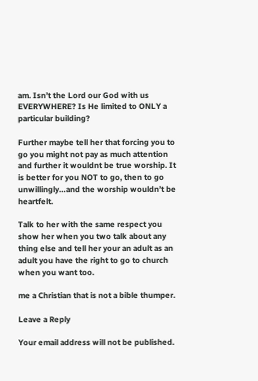am. Isn’t the Lord our God with us EVERYWHERE? Is He limited to ONLY a particular building?

Further maybe tell her that forcing you to go you might not pay as much attention and further it wouldnt be true worship. It is better for you NOT to go, then to go unwillingly…and the worship wouldn’t be heartfelt.

Talk to her with the same respect you show her when you two talk about any thing else and tell her your an adult as an adult you have the right to go to church when you want too.

me a Christian that is not a bible thumper.

Leave a Reply

Your email address will not be published.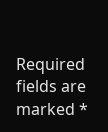Required fields are marked *